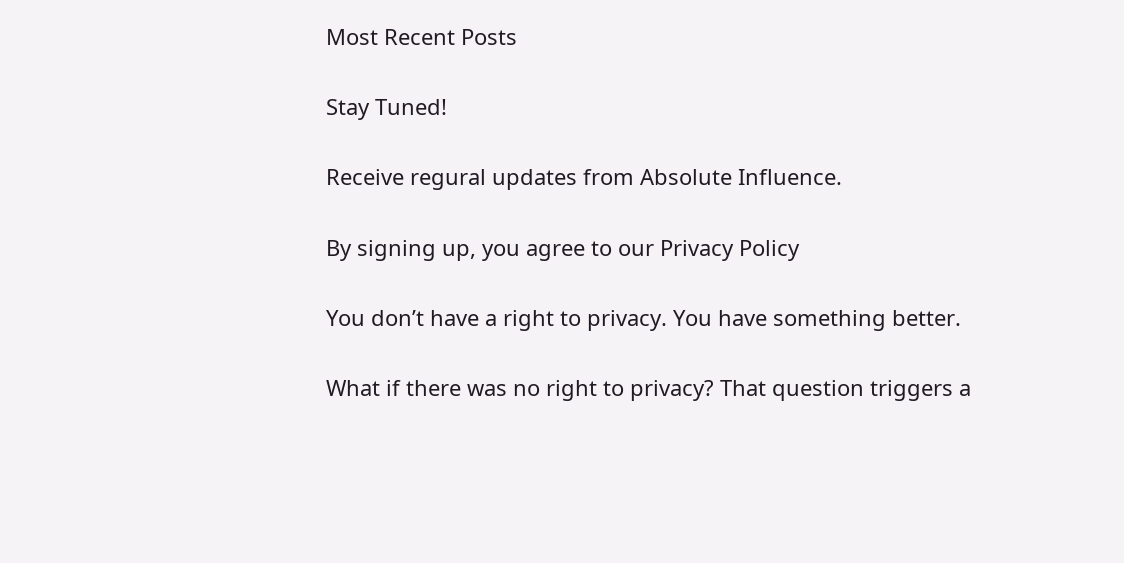Most Recent Posts

Stay Tuned!

Receive regural updates from Absolute Influence.

By signing up, you agree to our Privacy Policy

You don’t have a right to privacy. You have something better.

What if there was no right to privacy? That question triggers a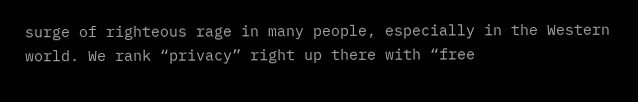surge of righteous rage in many people, especially in the Western world. We rank “privacy” right up there with “free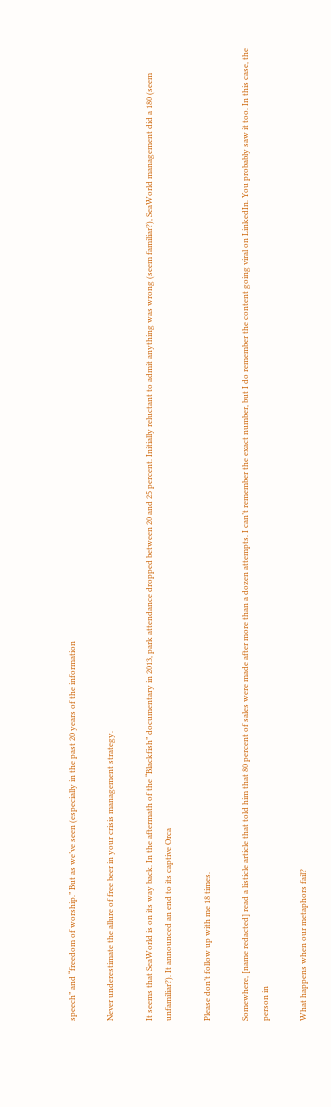speech” and “freedom of worship.” But as we’ve seen (especially in the past 20 years of the information

Never underestimate the allure of free beer in your crisis management strategy.

It seems that SeaWorld is on its way back. In the aftermath of the “Blackfish” documentary in 2013, park attendance dropped between 20 and 25 percent. Initially reluctant to admit anything was wrong (seem familiar?), SeaWorld management did a 180 (seem unfamiliar?). It announced an end to its captive Orca

Please don’t follow up with me 18 times.

Somewhere, [name redacted] read a listicle article that told him that 80 percent of sales were made after more than a dozen attempts. I can’t remember the exact number, but I do remember the content going viral on LinkedIn. You probably saw it too. In this case, the person in

What happens when our metaphors fail?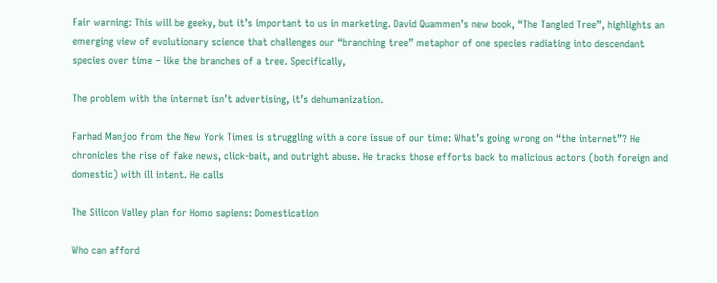Fair warning: This will be geeky, but it’s important to us in marketing. David Quammen’s new book, “The Tangled Tree”, highlights an emerging view of evolutionary science that challenges our “branching tree” metaphor of one species radiating into descendant species over time – like the branches of a tree. Specifically,

The problem with the internet isn’t advertising, it’s dehumanization.

Farhad Manjoo from the New York Times is struggling with a core issue of our time: What’s going wrong on “the internet”? He chronicles the rise of fake news, click-bait, and outright abuse. He tracks those efforts back to malicious actors (both foreign and domestic) with ill intent. He calls

The Silicon Valley plan for Homo sapiens: Domestication

Who can afford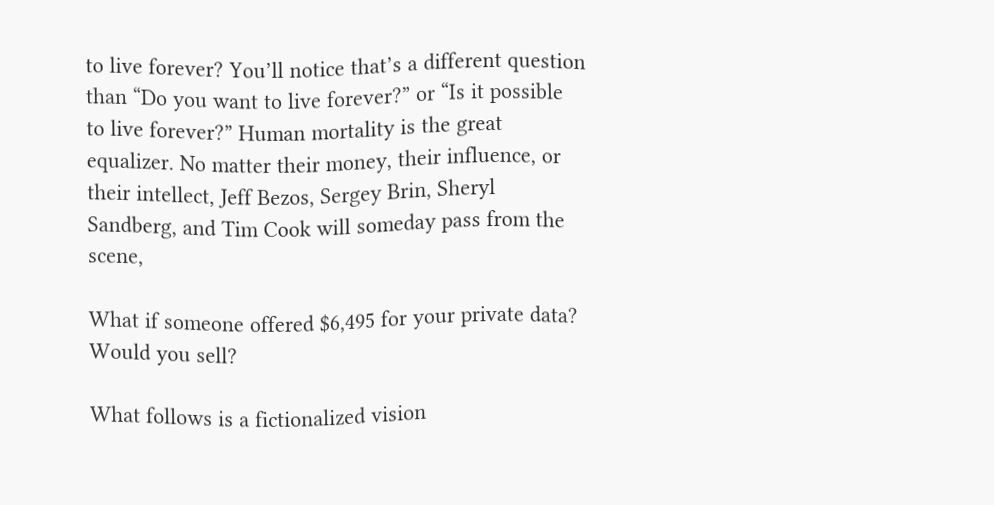to live forever? You’ll notice that’s a different question than “Do you want to live forever?” or “Is it possible to live forever?” Human mortality is the great equalizer. No matter their money, their influence, or their intellect, Jeff Bezos, Sergey Brin, Sheryl Sandberg, and Tim Cook will someday pass from the scene,

What if someone offered $6,495 for your private data? Would you sell?

What follows is a fictionalized vision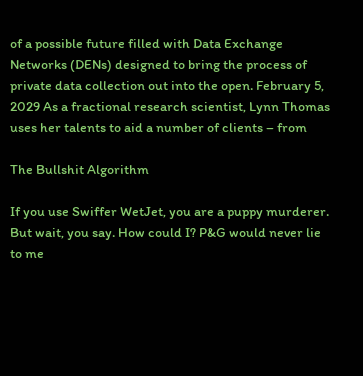of a possible future filled with Data Exchange Networks (DENs) designed to bring the process of private data collection out into the open. February 5, 2029 As a fractional research scientist, Lynn Thomas uses her talents to aid a number of clients – from

The Bullshit Algorithm

If you use Swiffer WetJet, you are a puppy murderer. But wait, you say. How could I? P&G would never lie to me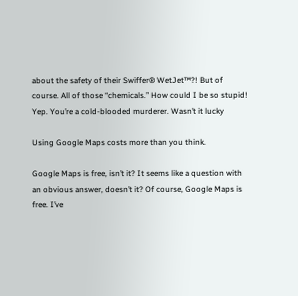about the safety of their Swiffer® WetJet™?! But of course. All of those “chemicals.” How could I be so stupid! Yep. You’re a cold-blooded murderer. Wasn’t it lucky

Using Google Maps costs more than you think.

Google Maps is free, isn’t it? It seems like a question with an obvious answer, doesn’t it? Of course, Google Maps is free. I’ve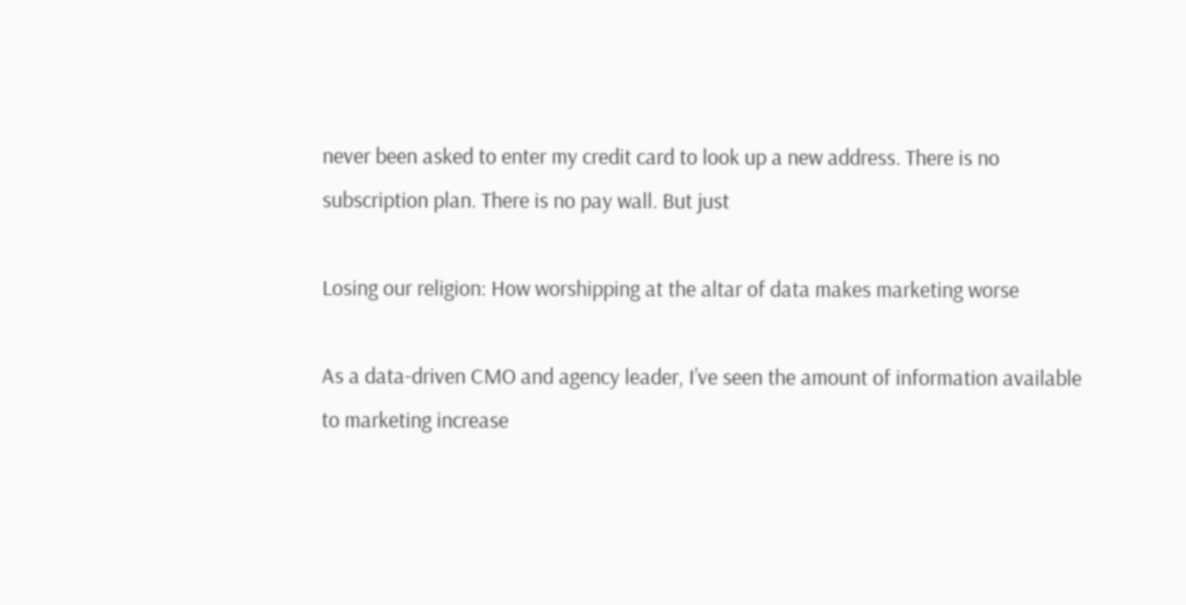never been asked to enter my credit card to look up a new address. There is no subscription plan. There is no pay wall. But just

Losing our religion: How worshipping at the altar of data makes marketing worse

As a data-driven CMO and agency leader, I’ve seen the amount of information available to marketing increase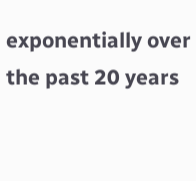exponentially over the past 20 years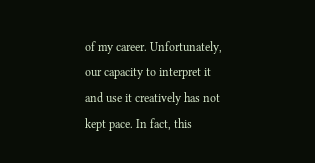of my career. Unfortunately, our capacity to interpret it and use it creatively has not kept pace. In fact, this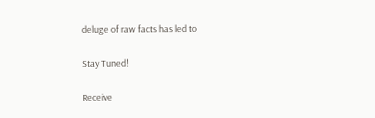deluge of raw facts has led to

Stay Tuned!

Receive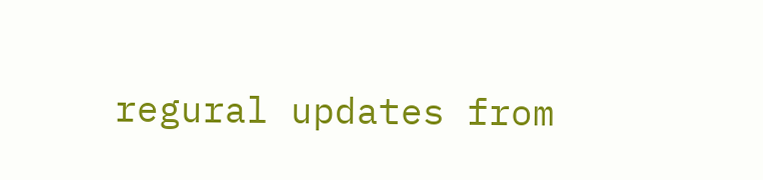regural updates from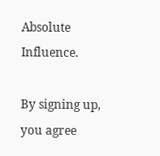Absolute Influence.

By signing up, you agree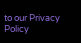to our Privacy Policy